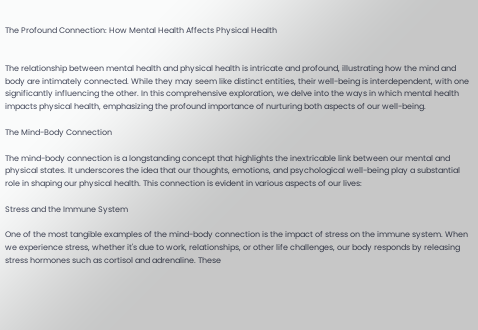The Profound Connection: How Mental Health Affects Physical Health


The relationship between mental health and physical health is intricate and profound, illustrating how the mind and body are intimately connected. While they may seem like distinct entities, their well-being is interdependent, with one significantly influencing the other. In this comprehensive exploration, we delve into the ways in which mental health impacts physical health, emphasizing the profound importance of nurturing both aspects of our well-being.

The Mind-Body Connection

The mind-body connection is a longstanding concept that highlights the inextricable link between our mental and physical states. It underscores the idea that our thoughts, emotions, and psychological well-being play a substantial role in shaping our physical health. This connection is evident in various aspects of our lives:

Stress and the Immune System

One of the most tangible examples of the mind-body connection is the impact of stress on the immune system. When we experience stress, whether it's due to work, relationships, or other life challenges, our body responds by releasing stress hormones such as cortisol and adrenaline. These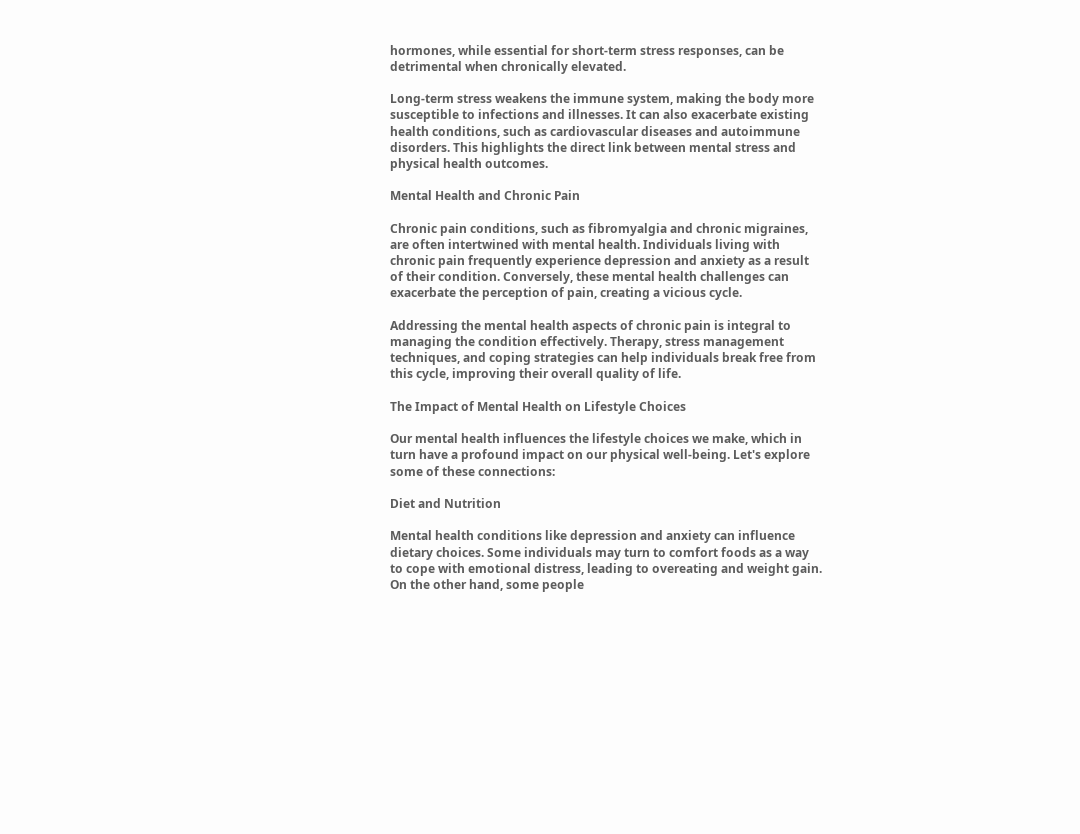hormones, while essential for short-term stress responses, can be detrimental when chronically elevated.

Long-term stress weakens the immune system, making the body more susceptible to infections and illnesses. It can also exacerbate existing health conditions, such as cardiovascular diseases and autoimmune disorders. This highlights the direct link between mental stress and physical health outcomes.

Mental Health and Chronic Pain

Chronic pain conditions, such as fibromyalgia and chronic migraines, are often intertwined with mental health. Individuals living with chronic pain frequently experience depression and anxiety as a result of their condition. Conversely, these mental health challenges can exacerbate the perception of pain, creating a vicious cycle.

Addressing the mental health aspects of chronic pain is integral to managing the condition effectively. Therapy, stress management techniques, and coping strategies can help individuals break free from this cycle, improving their overall quality of life.

The Impact of Mental Health on Lifestyle Choices

Our mental health influences the lifestyle choices we make, which in turn have a profound impact on our physical well-being. Let's explore some of these connections:

Diet and Nutrition

Mental health conditions like depression and anxiety can influence dietary choices. Some individuals may turn to comfort foods as a way to cope with emotional distress, leading to overeating and weight gain. On the other hand, some people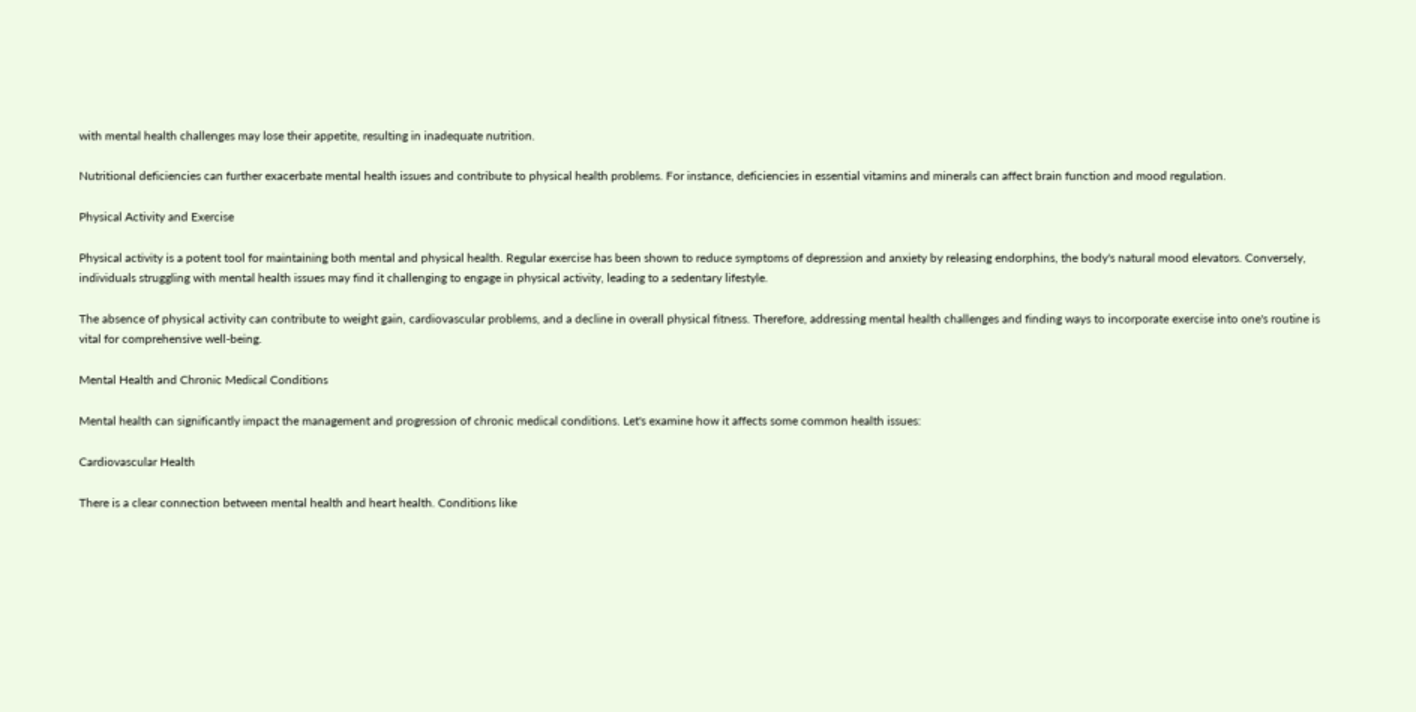with mental health challenges may lose their appetite, resulting in inadequate nutrition.

Nutritional deficiencies can further exacerbate mental health issues and contribute to physical health problems. For instance, deficiencies in essential vitamins and minerals can affect brain function and mood regulation.

Physical Activity and Exercise

Physical activity is a potent tool for maintaining both mental and physical health. Regular exercise has been shown to reduce symptoms of depression and anxiety by releasing endorphins, the body's natural mood elevators. Conversely, individuals struggling with mental health issues may find it challenging to engage in physical activity, leading to a sedentary lifestyle.

The absence of physical activity can contribute to weight gain, cardiovascular problems, and a decline in overall physical fitness. Therefore, addressing mental health challenges and finding ways to incorporate exercise into one's routine is vital for comprehensive well-being.

Mental Health and Chronic Medical Conditions

Mental health can significantly impact the management and progression of chronic medical conditions. Let's examine how it affects some common health issues:

Cardiovascular Health

There is a clear connection between mental health and heart health. Conditions like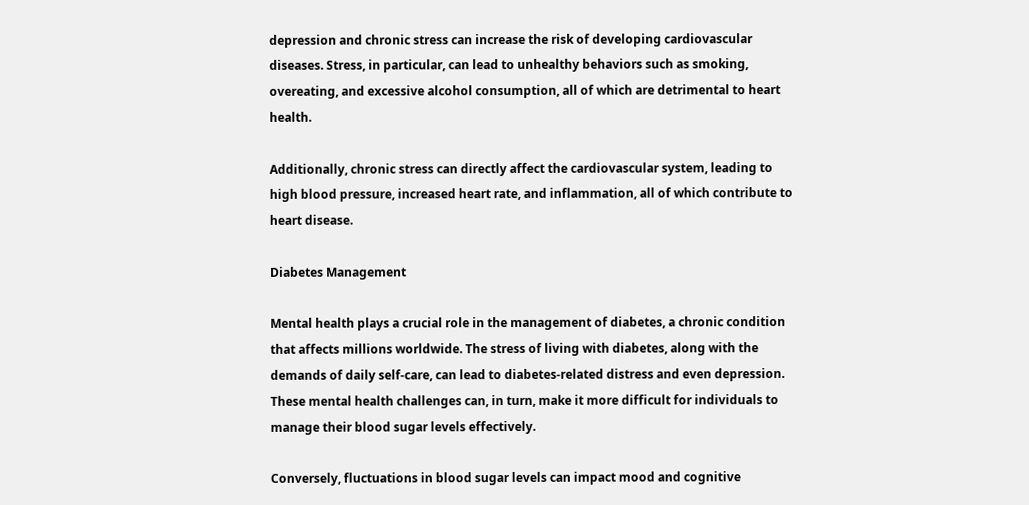depression and chronic stress can increase the risk of developing cardiovascular diseases. Stress, in particular, can lead to unhealthy behaviors such as smoking, overeating, and excessive alcohol consumption, all of which are detrimental to heart health.

Additionally, chronic stress can directly affect the cardiovascular system, leading to high blood pressure, increased heart rate, and inflammation, all of which contribute to heart disease.

Diabetes Management

Mental health plays a crucial role in the management of diabetes, a chronic condition that affects millions worldwide. The stress of living with diabetes, along with the demands of daily self-care, can lead to diabetes-related distress and even depression. These mental health challenges can, in turn, make it more difficult for individuals to manage their blood sugar levels effectively.

Conversely, fluctuations in blood sugar levels can impact mood and cognitive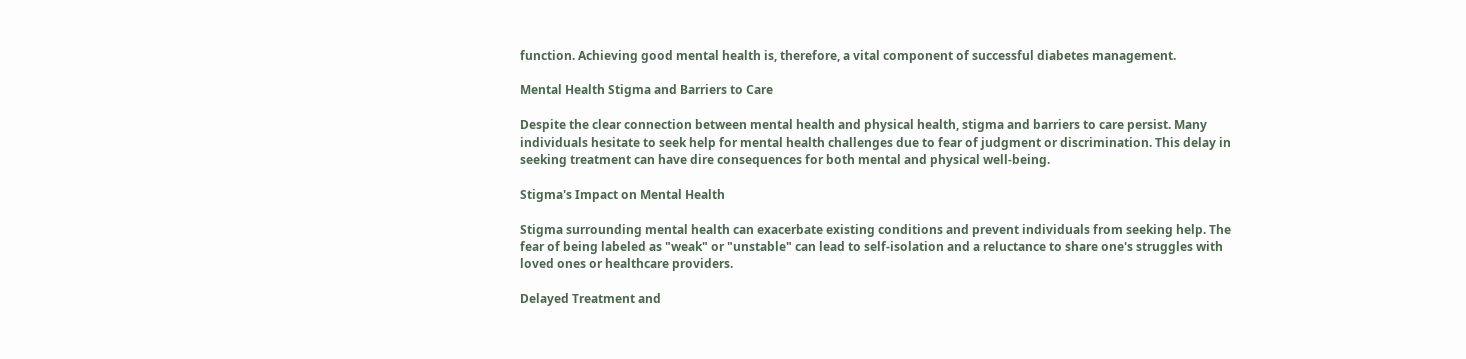function. Achieving good mental health is, therefore, a vital component of successful diabetes management.

Mental Health Stigma and Barriers to Care

Despite the clear connection between mental health and physical health, stigma and barriers to care persist. Many individuals hesitate to seek help for mental health challenges due to fear of judgment or discrimination. This delay in seeking treatment can have dire consequences for both mental and physical well-being.

Stigma's Impact on Mental Health

Stigma surrounding mental health can exacerbate existing conditions and prevent individuals from seeking help. The fear of being labeled as "weak" or "unstable" can lead to self-isolation and a reluctance to share one's struggles with loved ones or healthcare providers.

Delayed Treatment and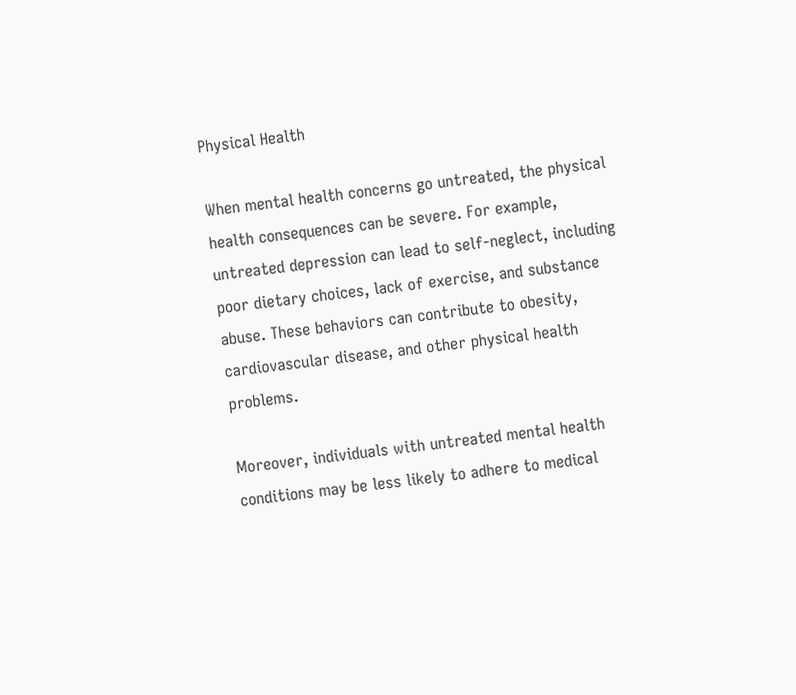Physical Health

When mental health concerns go untreated, the physical health consequences can be severe. For example, untreated depression can lead to self-neglect, including poor dietary choices, lack of exercise, and substance abuse. These behaviors can contribute to obesity, cardiovascular disease, and other physical health problems.

Moreover, individuals with untreated mental health conditions may be less likely to adhere to medical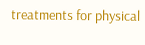treatments for physical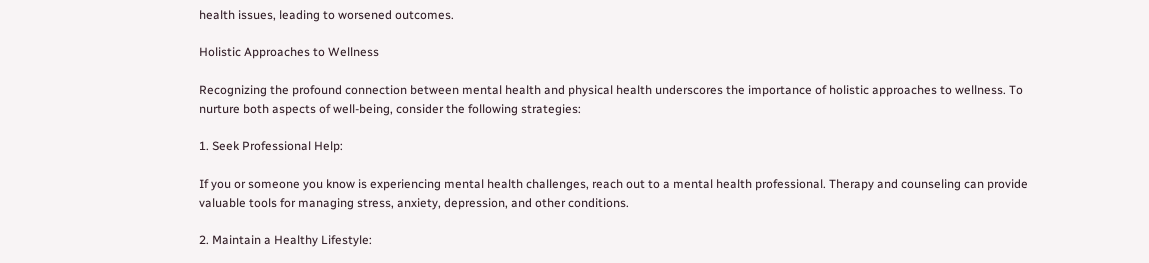health issues, leading to worsened outcomes.

Holistic Approaches to Wellness

Recognizing the profound connection between mental health and physical health underscores the importance of holistic approaches to wellness. To nurture both aspects of well-being, consider the following strategies:

1. Seek Professional Help:

If you or someone you know is experiencing mental health challenges, reach out to a mental health professional. Therapy and counseling can provide valuable tools for managing stress, anxiety, depression, and other conditions.

2. Maintain a Healthy Lifestyle: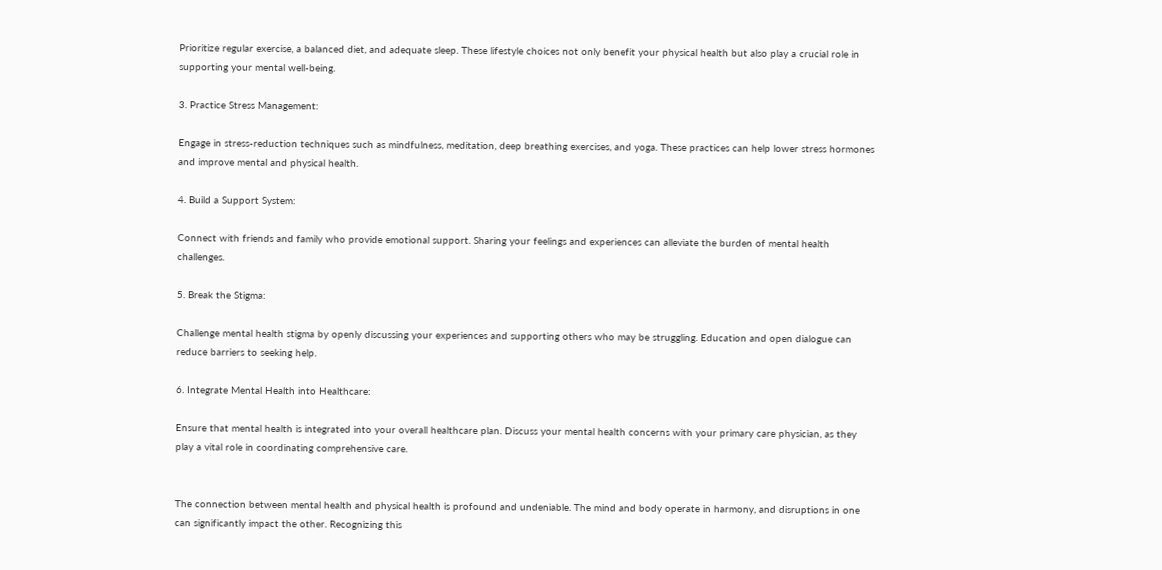Prioritize regular exercise, a balanced diet, and adequate sleep. These lifestyle choices not only benefit your physical health but also play a crucial role in supporting your mental well-being.

3. Practice Stress Management:

Engage in stress-reduction techniques such as mindfulness, meditation, deep breathing exercises, and yoga. These practices can help lower stress hormones and improve mental and physical health.

4. Build a Support System:

Connect with friends and family who provide emotional support. Sharing your feelings and experiences can alleviate the burden of mental health challenges.

5. Break the Stigma:

Challenge mental health stigma by openly discussing your experiences and supporting others who may be struggling. Education and open dialogue can reduce barriers to seeking help.

6. Integrate Mental Health into Healthcare:

Ensure that mental health is integrated into your overall healthcare plan. Discuss your mental health concerns with your primary care physician, as they play a vital role in coordinating comprehensive care.


The connection between mental health and physical health is profound and undeniable. The mind and body operate in harmony, and disruptions in one can significantly impact the other. Recognizing this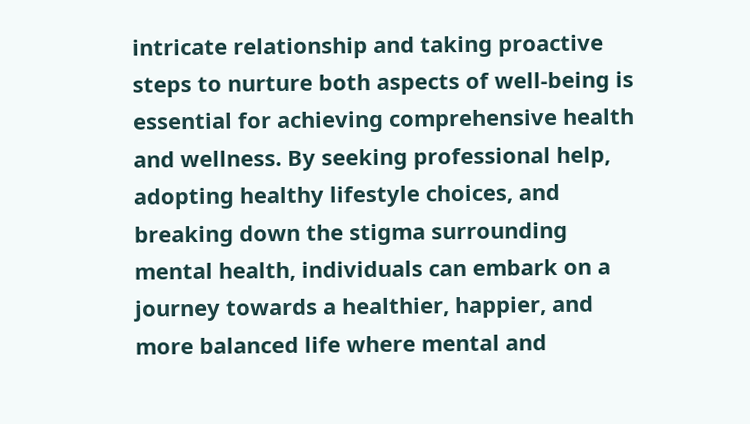intricate relationship and taking proactive steps to nurture both aspects of well-being is essential for achieving comprehensive health and wellness. By seeking professional help, adopting healthy lifestyle choices, and breaking down the stigma surrounding mental health, individuals can embark on a journey towards a healthier, happier, and more balanced life where mental and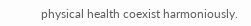physical health coexist harmoniously.